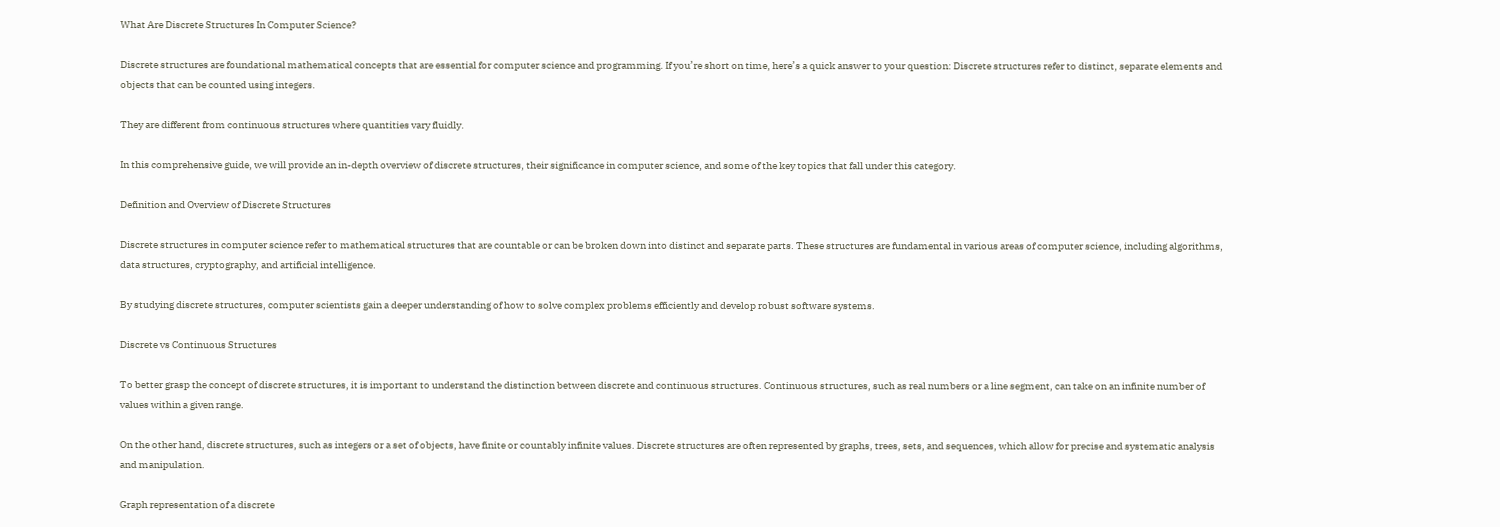What Are Discrete Structures In Computer Science?

Discrete structures are foundational mathematical concepts that are essential for computer science and programming. If you’re short on time, here’s a quick answer to your question: Discrete structures refer to distinct, separate elements and objects that can be counted using integers.

They are different from continuous structures where quantities vary fluidly.

In this comprehensive guide, we will provide an in-depth overview of discrete structures, their significance in computer science, and some of the key topics that fall under this category.

Definition and Overview of Discrete Structures

Discrete structures in computer science refer to mathematical structures that are countable or can be broken down into distinct and separate parts. These structures are fundamental in various areas of computer science, including algorithms, data structures, cryptography, and artificial intelligence.

By studying discrete structures, computer scientists gain a deeper understanding of how to solve complex problems efficiently and develop robust software systems.

Discrete vs Continuous Structures

To better grasp the concept of discrete structures, it is important to understand the distinction between discrete and continuous structures. Continuous structures, such as real numbers or a line segment, can take on an infinite number of values within a given range.

On the other hand, discrete structures, such as integers or a set of objects, have finite or countably infinite values. Discrete structures are often represented by graphs, trees, sets, and sequences, which allow for precise and systematic analysis and manipulation.

Graph representation of a discrete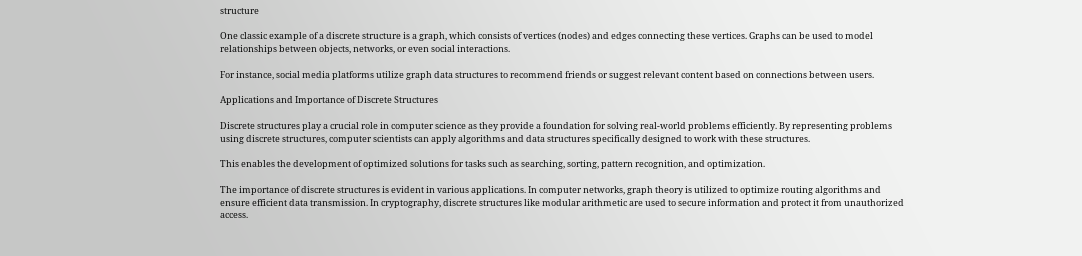structure

One classic example of a discrete structure is a graph, which consists of vertices (nodes) and edges connecting these vertices. Graphs can be used to model relationships between objects, networks, or even social interactions.

For instance, social media platforms utilize graph data structures to recommend friends or suggest relevant content based on connections between users.

Applications and Importance of Discrete Structures

Discrete structures play a crucial role in computer science as they provide a foundation for solving real-world problems efficiently. By representing problems using discrete structures, computer scientists can apply algorithms and data structures specifically designed to work with these structures.

This enables the development of optimized solutions for tasks such as searching, sorting, pattern recognition, and optimization.

The importance of discrete structures is evident in various applications. In computer networks, graph theory is utilized to optimize routing algorithms and ensure efficient data transmission. In cryptography, discrete structures like modular arithmetic are used to secure information and protect it from unauthorized access.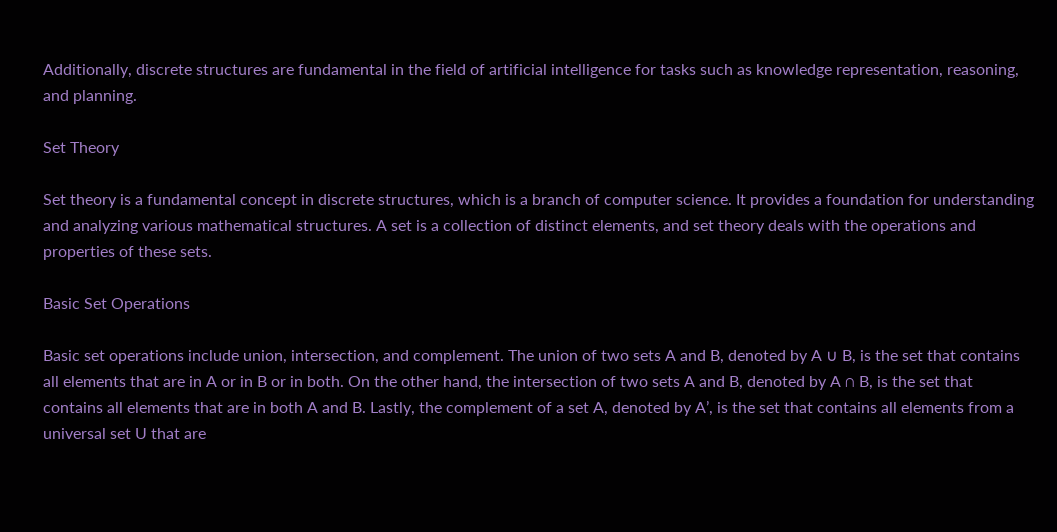Additionally, discrete structures are fundamental in the field of artificial intelligence for tasks such as knowledge representation, reasoning, and planning.

Set Theory

Set theory is a fundamental concept in discrete structures, which is a branch of computer science. It provides a foundation for understanding and analyzing various mathematical structures. A set is a collection of distinct elements, and set theory deals with the operations and properties of these sets.

Basic Set Operations

Basic set operations include union, intersection, and complement. The union of two sets A and B, denoted by A ∪ B, is the set that contains all elements that are in A or in B or in both. On the other hand, the intersection of two sets A and B, denoted by A ∩ B, is the set that contains all elements that are in both A and B. Lastly, the complement of a set A, denoted by A’, is the set that contains all elements from a universal set U that are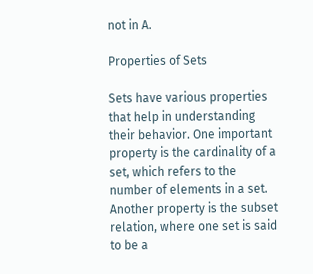not in A.

Properties of Sets

Sets have various properties that help in understanding their behavior. One important property is the cardinality of a set, which refers to the number of elements in a set. Another property is the subset relation, where one set is said to be a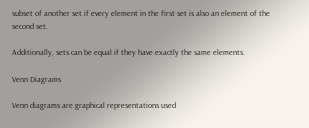subset of another set if every element in the first set is also an element of the second set.

Additionally, sets can be equal if they have exactly the same elements.

Venn Diagrams

Venn diagrams are graphical representations used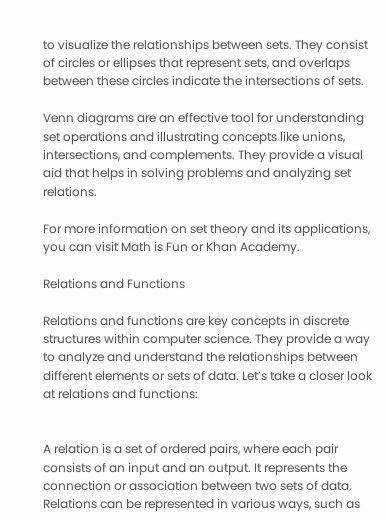to visualize the relationships between sets. They consist of circles or ellipses that represent sets, and overlaps between these circles indicate the intersections of sets.

Venn diagrams are an effective tool for understanding set operations and illustrating concepts like unions, intersections, and complements. They provide a visual aid that helps in solving problems and analyzing set relations.

For more information on set theory and its applications, you can visit Math is Fun or Khan Academy.

Relations and Functions

Relations and functions are key concepts in discrete structures within computer science. They provide a way to analyze and understand the relationships between different elements or sets of data. Let’s take a closer look at relations and functions:


A relation is a set of ordered pairs, where each pair consists of an input and an output. It represents the connection or association between two sets of data. Relations can be represented in various ways, such as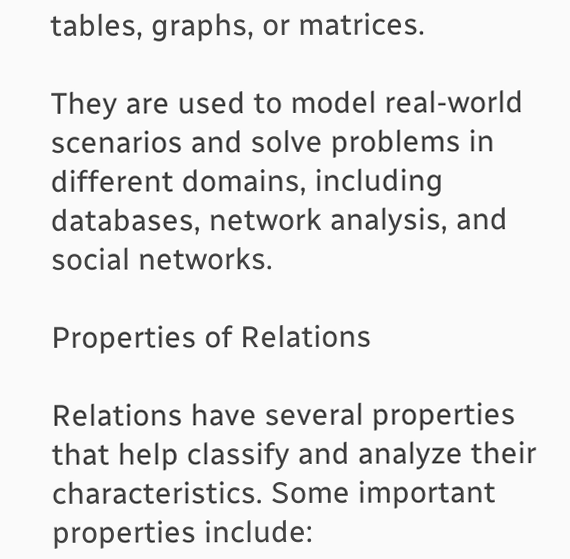tables, graphs, or matrices.

They are used to model real-world scenarios and solve problems in different domains, including databases, network analysis, and social networks.

Properties of Relations

Relations have several properties that help classify and analyze their characteristics. Some important properties include: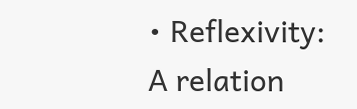• Reflexivity: A relation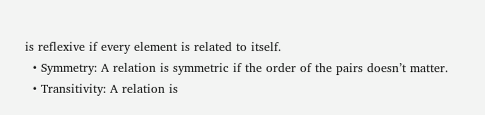is reflexive if every element is related to itself.
  • Symmetry: A relation is symmetric if the order of the pairs doesn’t matter.
  • Transitivity: A relation is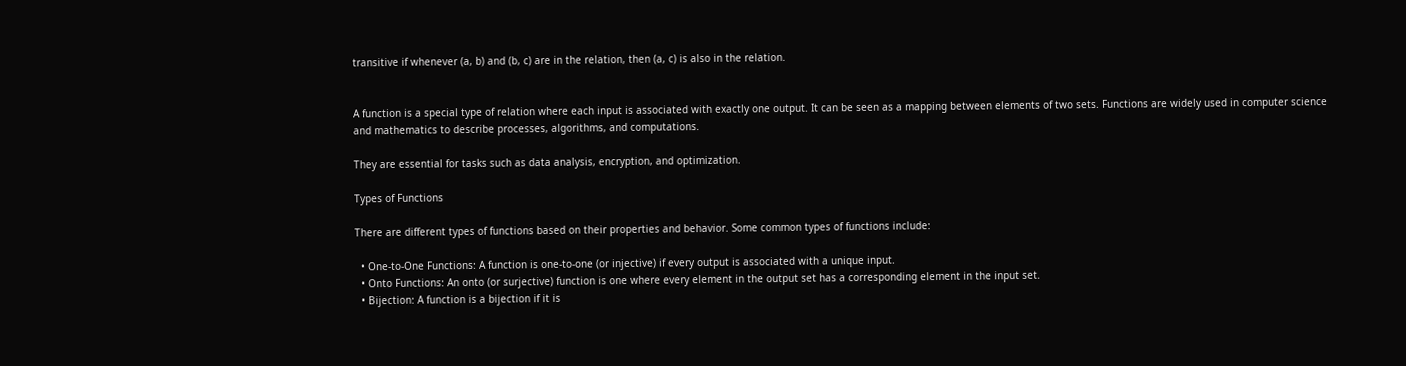transitive if whenever (a, b) and (b, c) are in the relation, then (a, c) is also in the relation.


A function is a special type of relation where each input is associated with exactly one output. It can be seen as a mapping between elements of two sets. Functions are widely used in computer science and mathematics to describe processes, algorithms, and computations.

They are essential for tasks such as data analysis, encryption, and optimization.

Types of Functions

There are different types of functions based on their properties and behavior. Some common types of functions include:

  • One-to-One Functions: A function is one-to-one (or injective) if every output is associated with a unique input.
  • Onto Functions: An onto (or surjective) function is one where every element in the output set has a corresponding element in the input set.
  • Bijection: A function is a bijection if it is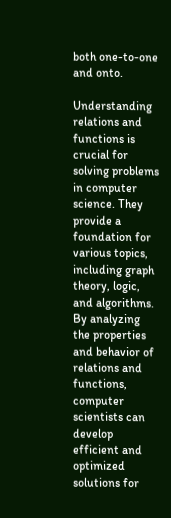both one-to-one and onto.

Understanding relations and functions is crucial for solving problems in computer science. They provide a foundation for various topics, including graph theory, logic, and algorithms. By analyzing the properties and behavior of relations and functions, computer scientists can develop efficient and optimized solutions for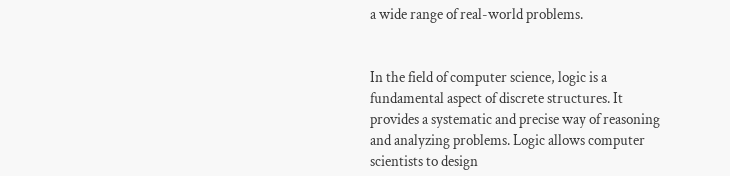a wide range of real-world problems.


In the field of computer science, logic is a fundamental aspect of discrete structures. It provides a systematic and precise way of reasoning and analyzing problems. Logic allows computer scientists to design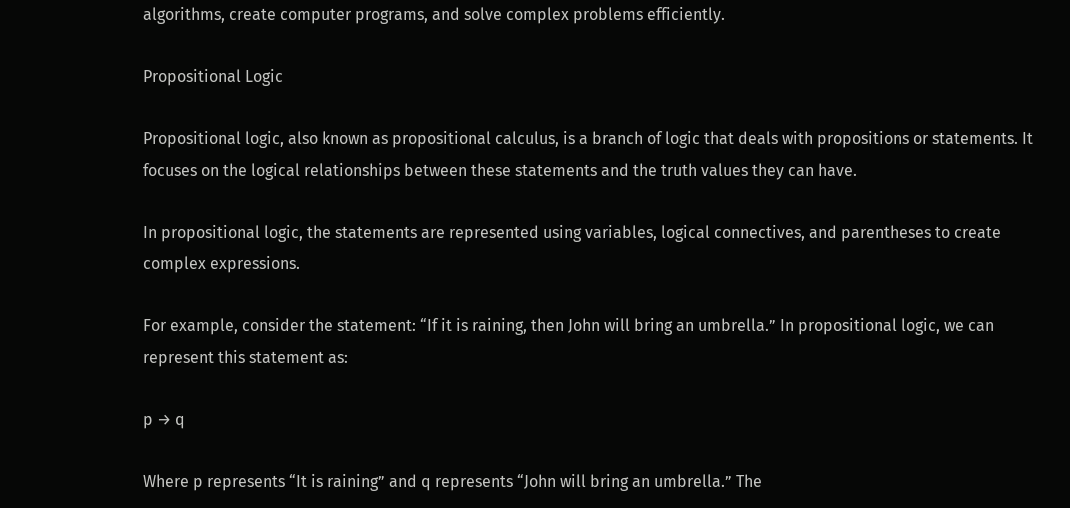algorithms, create computer programs, and solve complex problems efficiently.

Propositional Logic

Propositional logic, also known as propositional calculus, is a branch of logic that deals with propositions or statements. It focuses on the logical relationships between these statements and the truth values they can have.

In propositional logic, the statements are represented using variables, logical connectives, and parentheses to create complex expressions.

For example, consider the statement: “If it is raining, then John will bring an umbrella.” In propositional logic, we can represent this statement as:

p → q

Where p represents “It is raining” and q represents “John will bring an umbrella.” The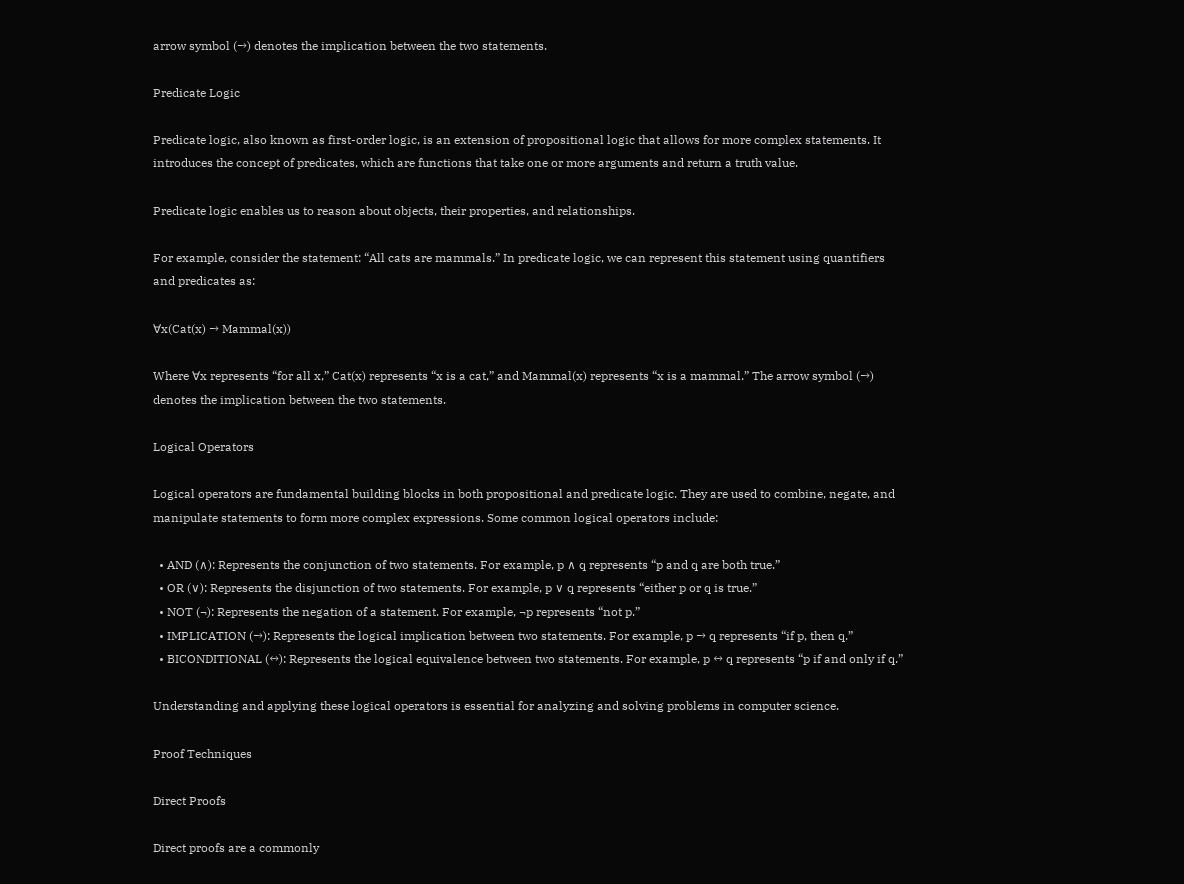arrow symbol (→) denotes the implication between the two statements.

Predicate Logic

Predicate logic, also known as first-order logic, is an extension of propositional logic that allows for more complex statements. It introduces the concept of predicates, which are functions that take one or more arguments and return a truth value.

Predicate logic enables us to reason about objects, their properties, and relationships.

For example, consider the statement: “All cats are mammals.” In predicate logic, we can represent this statement using quantifiers and predicates as:

∀x(Cat(x) → Mammal(x))

Where ∀x represents “for all x,” Cat(x) represents “x is a cat,” and Mammal(x) represents “x is a mammal.” The arrow symbol (→) denotes the implication between the two statements.

Logical Operators

Logical operators are fundamental building blocks in both propositional and predicate logic. They are used to combine, negate, and manipulate statements to form more complex expressions. Some common logical operators include:

  • AND (∧): Represents the conjunction of two statements. For example, p ∧ q represents “p and q are both true.”
  • OR (∨): Represents the disjunction of two statements. For example, p ∨ q represents “either p or q is true.”
  • NOT (¬): Represents the negation of a statement. For example, ¬p represents “not p.”
  • IMPLICATION (→): Represents the logical implication between two statements. For example, p → q represents “if p, then q.”
  • BICONDITIONAL (↔): Represents the logical equivalence between two statements. For example, p ↔ q represents “p if and only if q.”

Understanding and applying these logical operators is essential for analyzing and solving problems in computer science.

Proof Techniques

Direct Proofs

Direct proofs are a commonly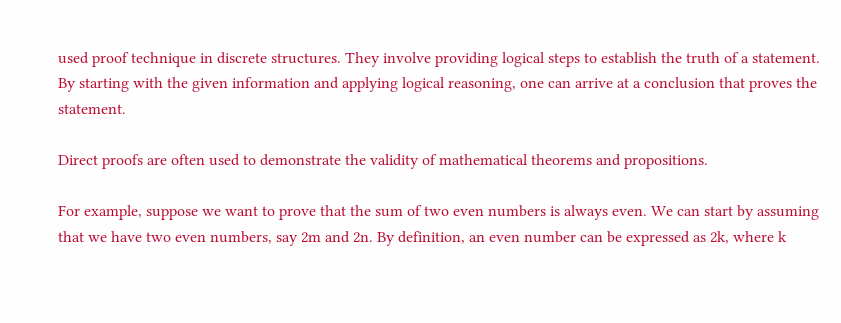used proof technique in discrete structures. They involve providing logical steps to establish the truth of a statement. By starting with the given information and applying logical reasoning, one can arrive at a conclusion that proves the statement.

Direct proofs are often used to demonstrate the validity of mathematical theorems and propositions.

For example, suppose we want to prove that the sum of two even numbers is always even. We can start by assuming that we have two even numbers, say 2m and 2n. By definition, an even number can be expressed as 2k, where k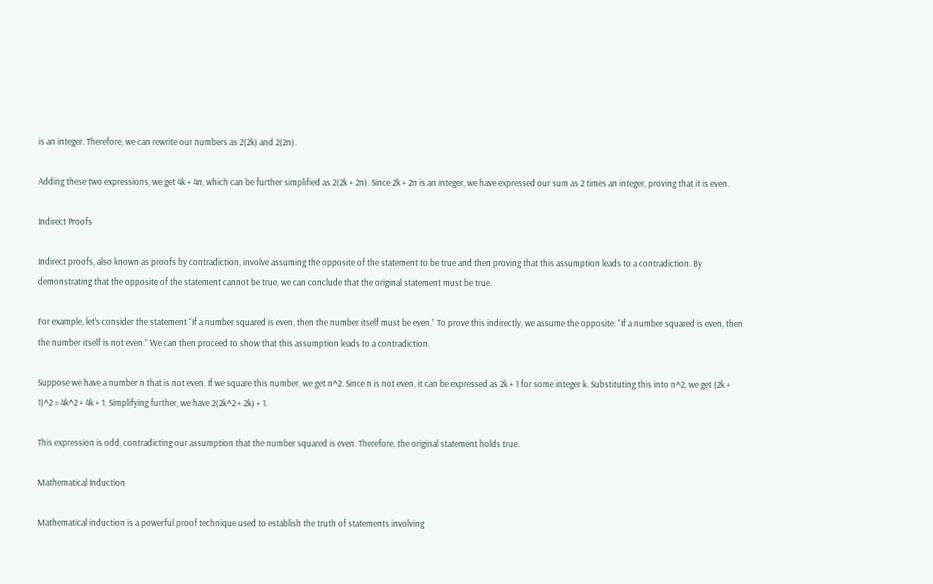is an integer. Therefore, we can rewrite our numbers as 2(2k) and 2(2n).

Adding these two expressions, we get 4k + 4n, which can be further simplified as 2(2k + 2n). Since 2k + 2n is an integer, we have expressed our sum as 2 times an integer, proving that it is even.

Indirect Proofs

Indirect proofs, also known as proofs by contradiction, involve assuming the opposite of the statement to be true and then proving that this assumption leads to a contradiction. By demonstrating that the opposite of the statement cannot be true, we can conclude that the original statement must be true.

For example, let’s consider the statement “If a number squared is even, then the number itself must be even.” To prove this indirectly, we assume the opposite: “If a number squared is even, then the number itself is not even.” We can then proceed to show that this assumption leads to a contradiction.

Suppose we have a number n that is not even. If we square this number, we get n^2. Since n is not even, it can be expressed as 2k + 1 for some integer k. Substituting this into n^2, we get (2k + 1)^2 = 4k^2 + 4k + 1. Simplifying further, we have 2(2k^2 + 2k) + 1.

This expression is odd, contradicting our assumption that the number squared is even. Therefore, the original statement holds true.

Mathematical Induction

Mathematical induction is a powerful proof technique used to establish the truth of statements involving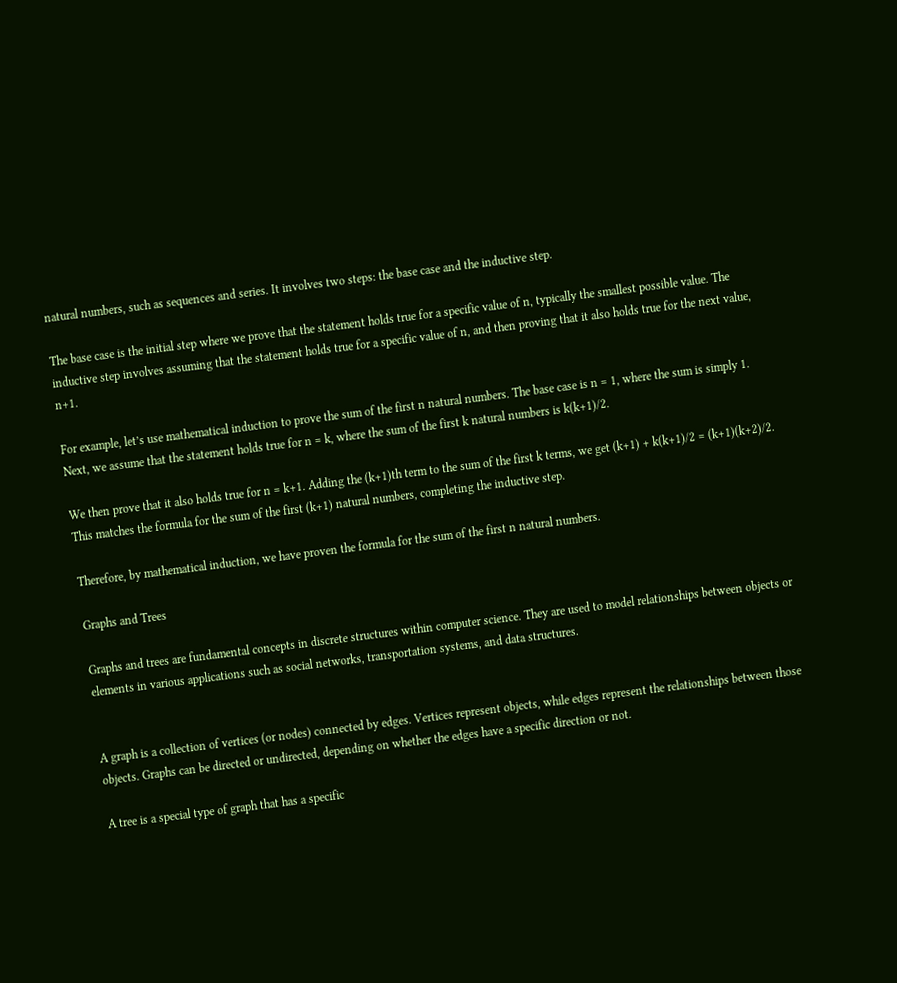natural numbers, such as sequences and series. It involves two steps: the base case and the inductive step.

The base case is the initial step where we prove that the statement holds true for a specific value of n, typically the smallest possible value. The inductive step involves assuming that the statement holds true for a specific value of n, and then proving that it also holds true for the next value, n+1.

For example, let’s use mathematical induction to prove the sum of the first n natural numbers. The base case is n = 1, where the sum is simply 1. Next, we assume that the statement holds true for n = k, where the sum of the first k natural numbers is k(k+1)/2.

We then prove that it also holds true for n = k+1. Adding the (k+1)th term to the sum of the first k terms, we get (k+1) + k(k+1)/2 = (k+1)(k+2)/2. This matches the formula for the sum of the first (k+1) natural numbers, completing the inductive step.

Therefore, by mathematical induction, we have proven the formula for the sum of the first n natural numbers.

Graphs and Trees

Graphs and trees are fundamental concepts in discrete structures within computer science. They are used to model relationships between objects or elements in various applications such as social networks, transportation systems, and data structures.


A graph is a collection of vertices (or nodes) connected by edges. Vertices represent objects, while edges represent the relationships between those objects. Graphs can be directed or undirected, depending on whether the edges have a specific direction or not.

A tree is a special type of graph that has a specific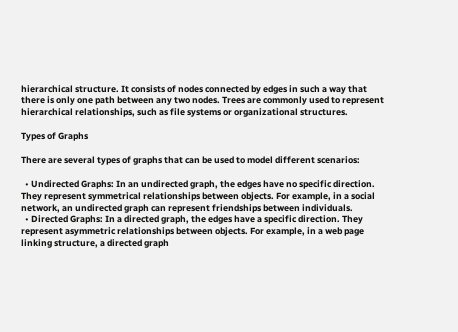hierarchical structure. It consists of nodes connected by edges in such a way that there is only one path between any two nodes. Trees are commonly used to represent hierarchical relationships, such as file systems or organizational structures.

Types of Graphs

There are several types of graphs that can be used to model different scenarios:

  • Undirected Graphs: In an undirected graph, the edges have no specific direction. They represent symmetrical relationships between objects. For example, in a social network, an undirected graph can represent friendships between individuals.
  • Directed Graphs: In a directed graph, the edges have a specific direction. They represent asymmetric relationships between objects. For example, in a web page linking structure, a directed graph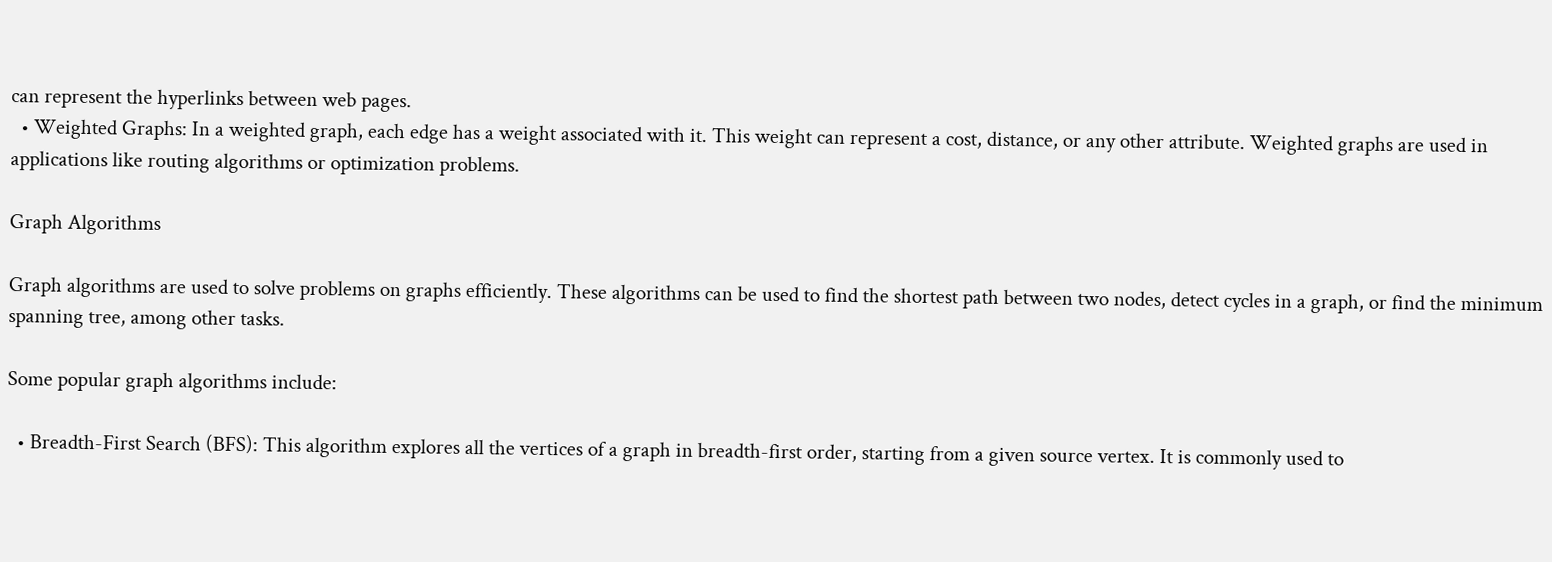can represent the hyperlinks between web pages.
  • Weighted Graphs: In a weighted graph, each edge has a weight associated with it. This weight can represent a cost, distance, or any other attribute. Weighted graphs are used in applications like routing algorithms or optimization problems.

Graph Algorithms

Graph algorithms are used to solve problems on graphs efficiently. These algorithms can be used to find the shortest path between two nodes, detect cycles in a graph, or find the minimum spanning tree, among other tasks.

Some popular graph algorithms include:

  • Breadth-First Search (BFS): This algorithm explores all the vertices of a graph in breadth-first order, starting from a given source vertex. It is commonly used to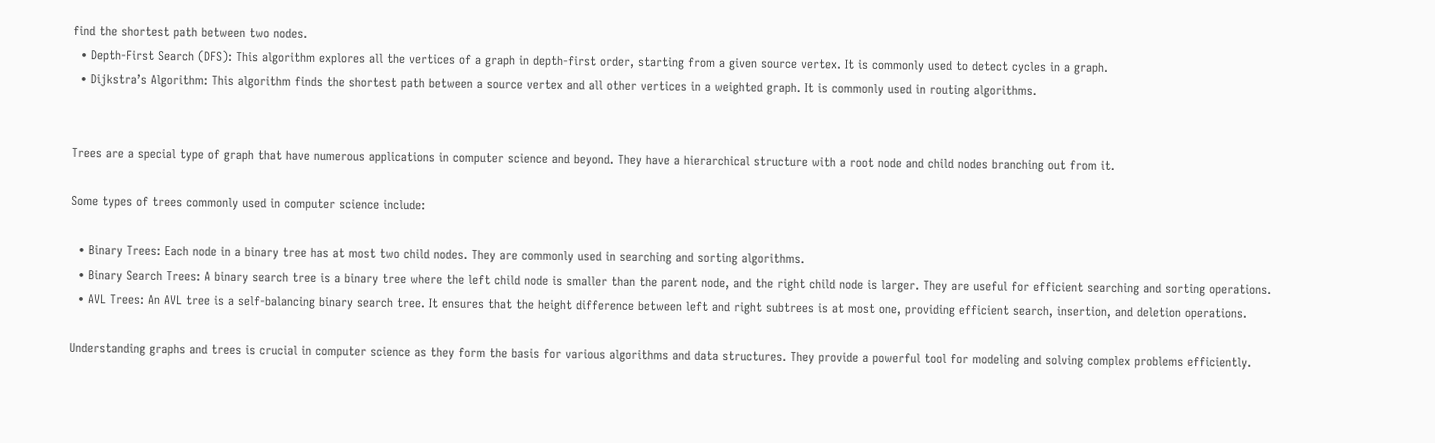find the shortest path between two nodes.
  • Depth-First Search (DFS): This algorithm explores all the vertices of a graph in depth-first order, starting from a given source vertex. It is commonly used to detect cycles in a graph.
  • Dijkstra’s Algorithm: This algorithm finds the shortest path between a source vertex and all other vertices in a weighted graph. It is commonly used in routing algorithms.


Trees are a special type of graph that have numerous applications in computer science and beyond. They have a hierarchical structure with a root node and child nodes branching out from it.

Some types of trees commonly used in computer science include:

  • Binary Trees: Each node in a binary tree has at most two child nodes. They are commonly used in searching and sorting algorithms.
  • Binary Search Trees: A binary search tree is a binary tree where the left child node is smaller than the parent node, and the right child node is larger. They are useful for efficient searching and sorting operations.
  • AVL Trees: An AVL tree is a self-balancing binary search tree. It ensures that the height difference between left and right subtrees is at most one, providing efficient search, insertion, and deletion operations.

Understanding graphs and trees is crucial in computer science as they form the basis for various algorithms and data structures. They provide a powerful tool for modeling and solving complex problems efficiently.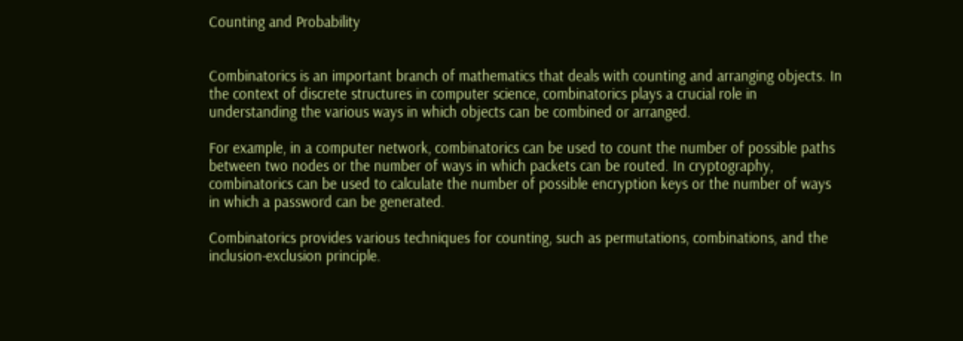Counting and Probability


Combinatorics is an important branch of mathematics that deals with counting and arranging objects. In the context of discrete structures in computer science, combinatorics plays a crucial role in understanding the various ways in which objects can be combined or arranged.

For example, in a computer network, combinatorics can be used to count the number of possible paths between two nodes or the number of ways in which packets can be routed. In cryptography, combinatorics can be used to calculate the number of possible encryption keys or the number of ways in which a password can be generated.

Combinatorics provides various techniques for counting, such as permutations, combinations, and the inclusion-exclusion principle.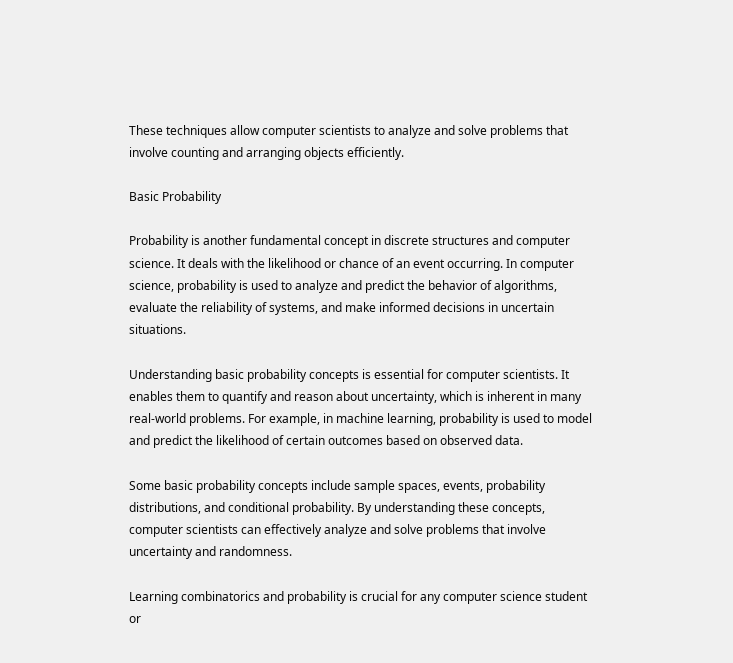These techniques allow computer scientists to analyze and solve problems that involve counting and arranging objects efficiently.

Basic Probability

Probability is another fundamental concept in discrete structures and computer science. It deals with the likelihood or chance of an event occurring. In computer science, probability is used to analyze and predict the behavior of algorithms, evaluate the reliability of systems, and make informed decisions in uncertain situations.

Understanding basic probability concepts is essential for computer scientists. It enables them to quantify and reason about uncertainty, which is inherent in many real-world problems. For example, in machine learning, probability is used to model and predict the likelihood of certain outcomes based on observed data.

Some basic probability concepts include sample spaces, events, probability distributions, and conditional probability. By understanding these concepts, computer scientists can effectively analyze and solve problems that involve uncertainty and randomness.

Learning combinatorics and probability is crucial for any computer science student or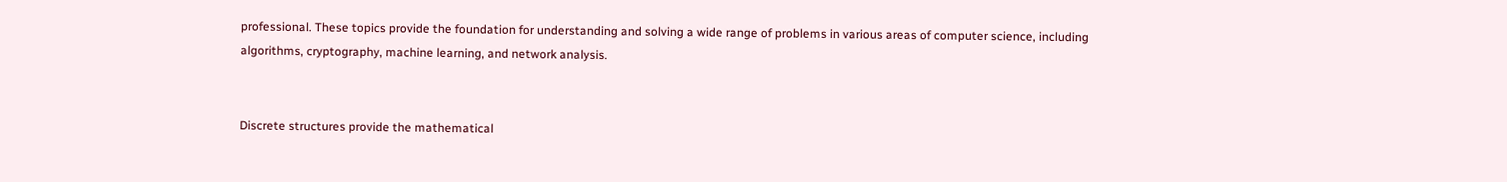professional. These topics provide the foundation for understanding and solving a wide range of problems in various areas of computer science, including algorithms, cryptography, machine learning, and network analysis.


Discrete structures provide the mathematical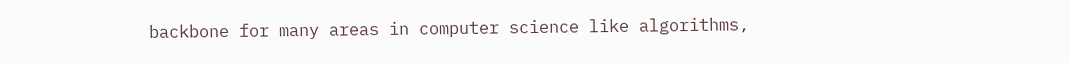backbone for many areas in computer science like algorithms,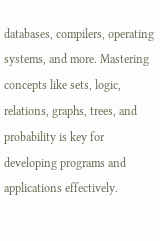databases, compilers, operating systems, and more. Mastering concepts like sets, logic, relations, graphs, trees, and probability is key for developing programs and applications effectively.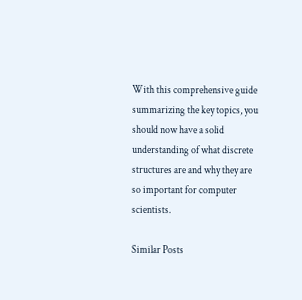With this comprehensive guide summarizing the key topics, you should now have a solid understanding of what discrete structures are and why they are so important for computer scientists.

Similar Posts